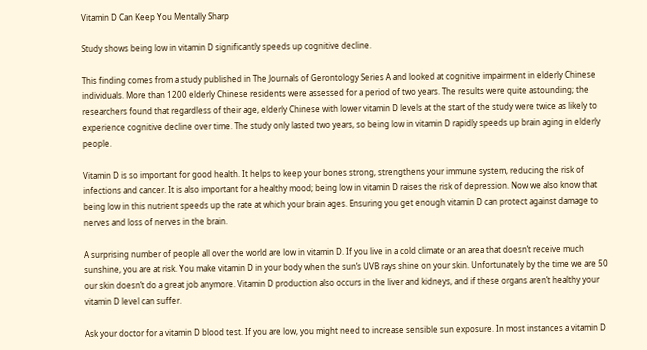Vitamin D Can Keep You Mentally Sharp

Study shows being low in vitamin D significantly speeds up cognitive decline.

This finding comes from a study published in The Journals of Gerontology Series A and looked at cognitive impairment in elderly Chinese individuals. More than 1200 elderly Chinese residents were assessed for a period of two years. The results were quite astounding; the researchers found that regardless of their age, elderly Chinese with lower vitamin D levels at the start of the study were twice as likely to experience cognitive decline over time. The study only lasted two years, so being low in vitamin D rapidly speeds up brain aging in elderly people.

Vitamin D is so important for good health. It helps to keep your bones strong, strengthens your immune system, reducing the risk of infections and cancer. It is also important for a healthy mood; being low in vitamin D raises the risk of depression. Now we also know that being low in this nutrient speeds up the rate at which your brain ages. Ensuring you get enough vitamin D can protect against damage to nerves and loss of nerves in the brain.

A surprising number of people all over the world are low in vitamin D. If you live in a cold climate or an area that doesn’t receive much sunshine, you are at risk. You make vitamin D in your body when the sun’s UVB rays shine on your skin. Unfortunately by the time we are 50 our skin doesn’t do a great job anymore. Vitamin D production also occurs in the liver and kidneys, and if these organs aren’t healthy your vitamin D level can suffer.

Ask your doctor for a vitamin D blood test. If you are low, you might need to increase sensible sun exposure. In most instances a vitamin D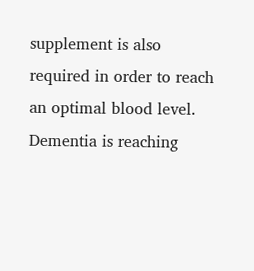supplement is also required in order to reach an optimal blood level. Dementia is reaching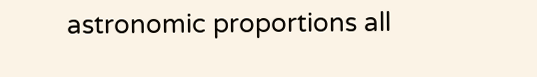astronomic proportions all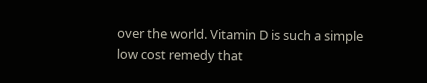over the world. Vitamin D is such a simple low cost remedy that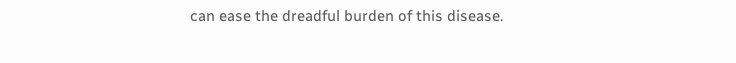can ease the dreadful burden of this disease.